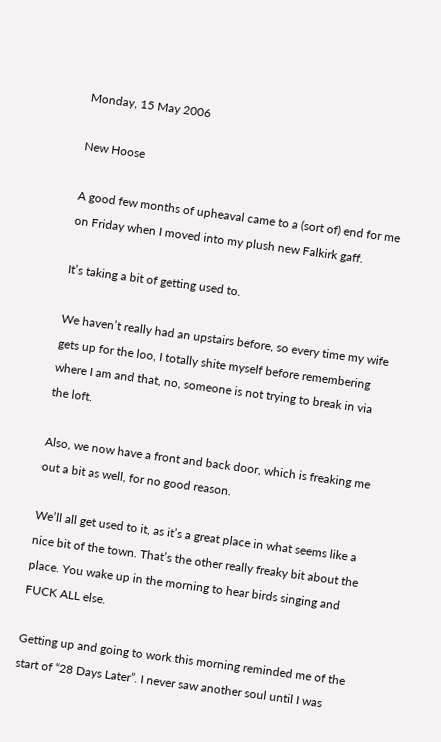Monday, 15 May 2006

New Hoose

A good few months of upheaval came to a (sort of) end for me on Friday when I moved into my plush new Falkirk gaff.

It’s taking a bit of getting used to.

We haven’t really had an upstairs before, so every time my wife gets up for the loo, I totally shite myself before remembering where I am and that, no, someone is not trying to break in via the loft.

Also, we now have a front and back door, which is freaking me out a bit as well, for no good reason.

We’ll all get used to it, as it’s a great place in what seems like a nice bit of the town. That’s the other really freaky bit about the place. You wake up in the morning to hear birds singing and FUCK ALL else.

Getting up and going to work this morning reminded me of the start of “28 Days Later”. I never saw another soul until I was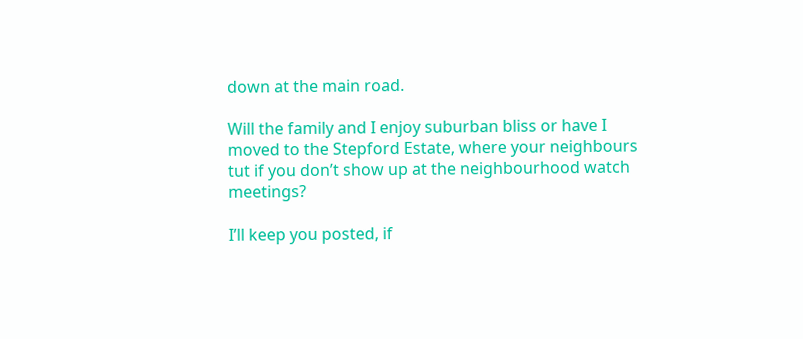down at the main road.

Will the family and I enjoy suburban bliss or have I moved to the Stepford Estate, where your neighbours tut if you don’t show up at the neighbourhood watch meetings?

I’ll keep you posted, if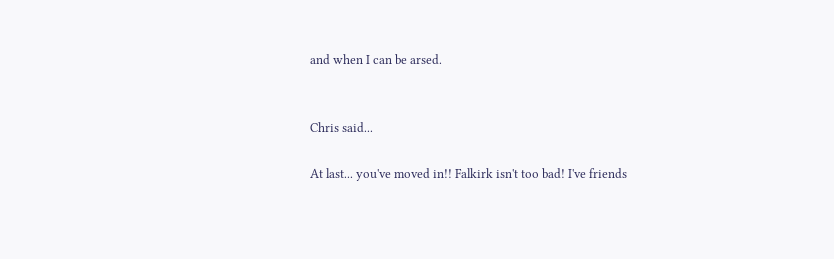and when I can be arsed.


Chris said...

At last... you've moved in!! Falkirk isn't too bad! I've friends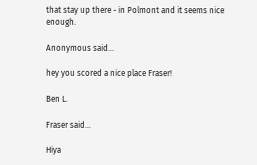that stay up there - in Polmont and it seems nice enough.

Anonymous said...

hey you scored a nice place Fraser!

Ben L.

Fraser said...

Hiya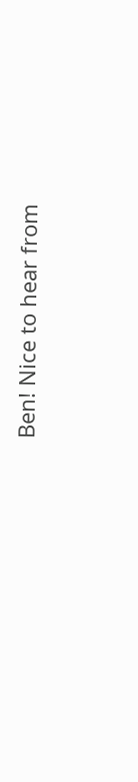Ben! Nice to hear from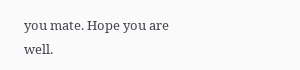you mate. Hope you are well.